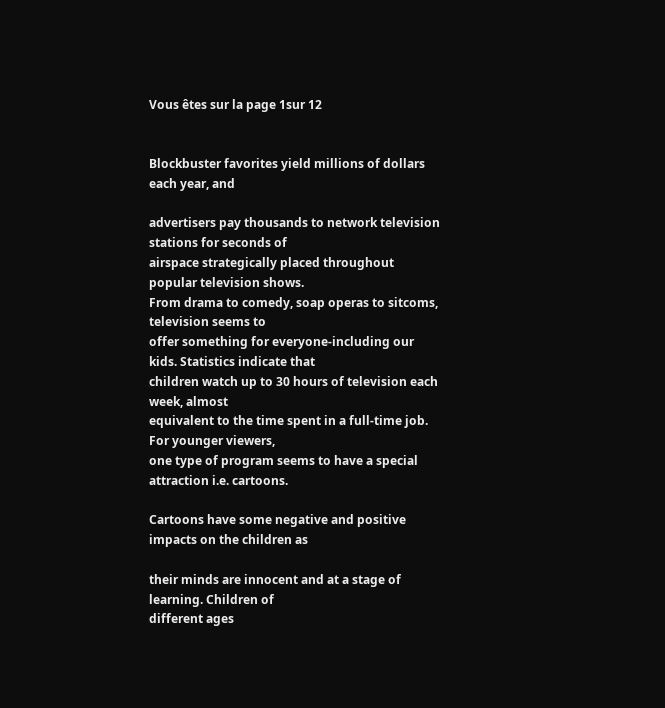Vous êtes sur la page 1sur 12


Blockbuster favorites yield millions of dollars each year, and

advertisers pay thousands to network television stations for seconds of
airspace strategically placed throughout popular television shows.
From drama to comedy, soap operas to sitcoms, television seems to
offer something for everyone-including our kids. Statistics indicate that
children watch up to 30 hours of television each week, almost
equivalent to the time spent in a full-time job. For younger viewers,
one type of program seems to have a special attraction i.e. cartoons.

Cartoons have some negative and positive impacts on the children as

their minds are innocent and at a stage of learning. Children of
different ages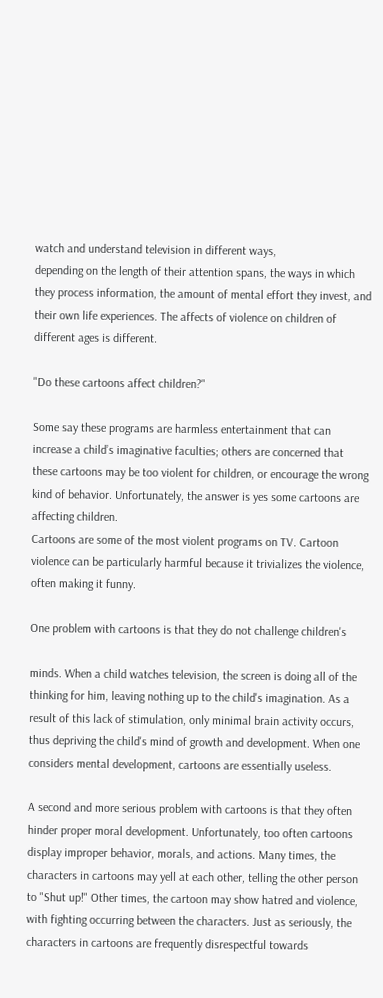watch and understand television in different ways,
depending on the length of their attention spans, the ways in which
they process information, the amount of mental effort they invest, and
their own life experiences. The affects of violence on children of
different ages is different.

"Do these cartoons affect children?"

Some say these programs are harmless entertainment that can
increase a child’s imaginative faculties; others are concerned that
these cartoons may be too violent for children, or encourage the wrong
kind of behavior. Unfortunately, the answer is yes some cartoons are
affecting children.
Cartoons are some of the most violent programs on TV. Cartoon
violence can be particularly harmful because it trivializes the violence,
often making it funny.

One problem with cartoons is that they do not challenge children's

minds. When a child watches television, the screen is doing all of the
thinking for him, leaving nothing up to the child's imagination. As a
result of this lack of stimulation, only minimal brain activity occurs,
thus depriving the child's mind of growth and development. When one
considers mental development, cartoons are essentially useless.

A second and more serious problem with cartoons is that they often
hinder proper moral development. Unfortunately, too often cartoons
display improper behavior, morals, and actions. Many times, the
characters in cartoons may yell at each other, telling the other person
to "Shut up!" Other times, the cartoon may show hatred and violence,
with fighting occurring between the characters. Just as seriously, the
characters in cartoons are frequently disrespectful towards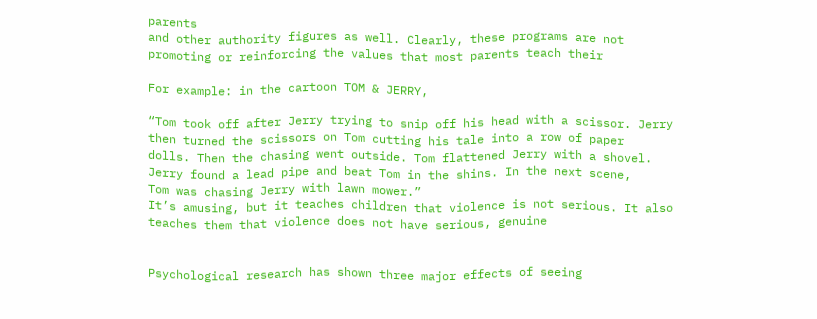parents
and other authority figures as well. Clearly, these programs are not
promoting or reinforcing the values that most parents teach their

For example: in the cartoon TOM & JERRY,

“Tom took off after Jerry trying to snip off his head with a scissor. Jerry
then turned the scissors on Tom cutting his tale into a row of paper
dolls. Then the chasing went outside. Tom flattened Jerry with a shovel.
Jerry found a lead pipe and beat Tom in the shins. In the next scene,
Tom was chasing Jerry with lawn mower.”
It’s amusing, but it teaches children that violence is not serious. It also
teaches them that violence does not have serious, genuine


Psychological research has shown three major effects of seeing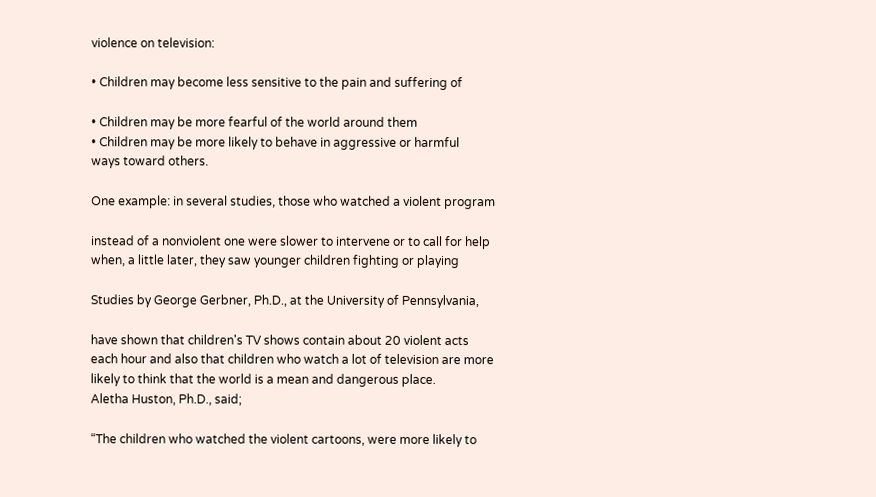violence on television:

• Children may become less sensitive to the pain and suffering of

• Children may be more fearful of the world around them
• Children may be more likely to behave in aggressive or harmful
ways toward others.

One example: in several studies, those who watched a violent program

instead of a nonviolent one were slower to intervene or to call for help
when, a little later, they saw younger children fighting or playing

Studies by George Gerbner, Ph.D., at the University of Pennsylvania,

have shown that children's TV shows contain about 20 violent acts
each hour and also that children who watch a lot of television are more
likely to think that the world is a mean and dangerous place.
Aletha Huston, Ph.D., said;

“The children who watched the violent cartoons, were more likely to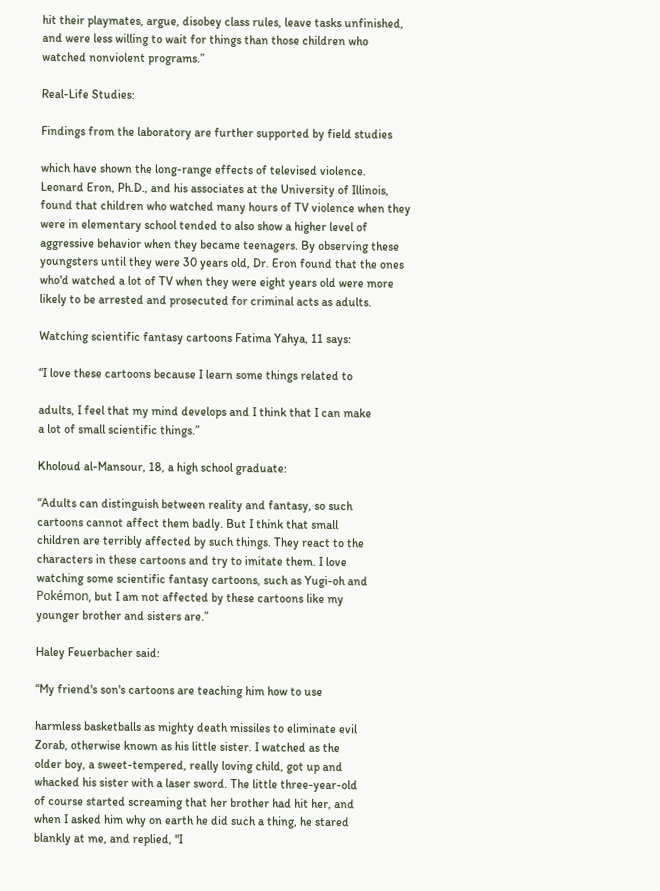hit their playmates, argue, disobey class rules, leave tasks unfinished,
and were less willing to wait for things than those children who
watched nonviolent programs.”

Real-Life Studies:

Findings from the laboratory are further supported by field studies

which have shown the long-range effects of televised violence.
Leonard Eron, Ph.D., and his associates at the University of Illinois,
found that children who watched many hours of TV violence when they
were in elementary school tended to also show a higher level of
aggressive behavior when they became teenagers. By observing these
youngsters until they were 30 years old, Dr. Eron found that the ones
who'd watched a lot of TV when they were eight years old were more
likely to be arrested and prosecuted for criminal acts as adults.

Watching scientific fantasy cartoons Fatima Yahya, 11 says:

“I love these cartoons because I learn some things related to

adults, I feel that my mind develops and I think that I can make
a lot of small scientific things.”

Kholoud al-Mansour, 18, a high school graduate:

“Adults can distinguish between reality and fantasy, so such
cartoons cannot affect them badly. But I think that small
children are terribly affected by such things. They react to the
characters in these cartoons and try to imitate them. I love
watching some scientific fantasy cartoons, such as Yugi-oh and
Pokémon, but I am not affected by these cartoons like my
younger brother and sisters are.”

Haley Feuerbacher said:

“My friend's son's cartoons are teaching him how to use

harmless basketballs as mighty death missiles to eliminate evil
Zorab, otherwise known as his little sister. I watched as the
older boy, a sweet-tempered, really loving child, got up and
whacked his sister with a laser sword. The little three-year-old
of course started screaming that her brother had hit her, and
when I asked him why on earth he did such a thing, he stared
blankly at me, and replied, "I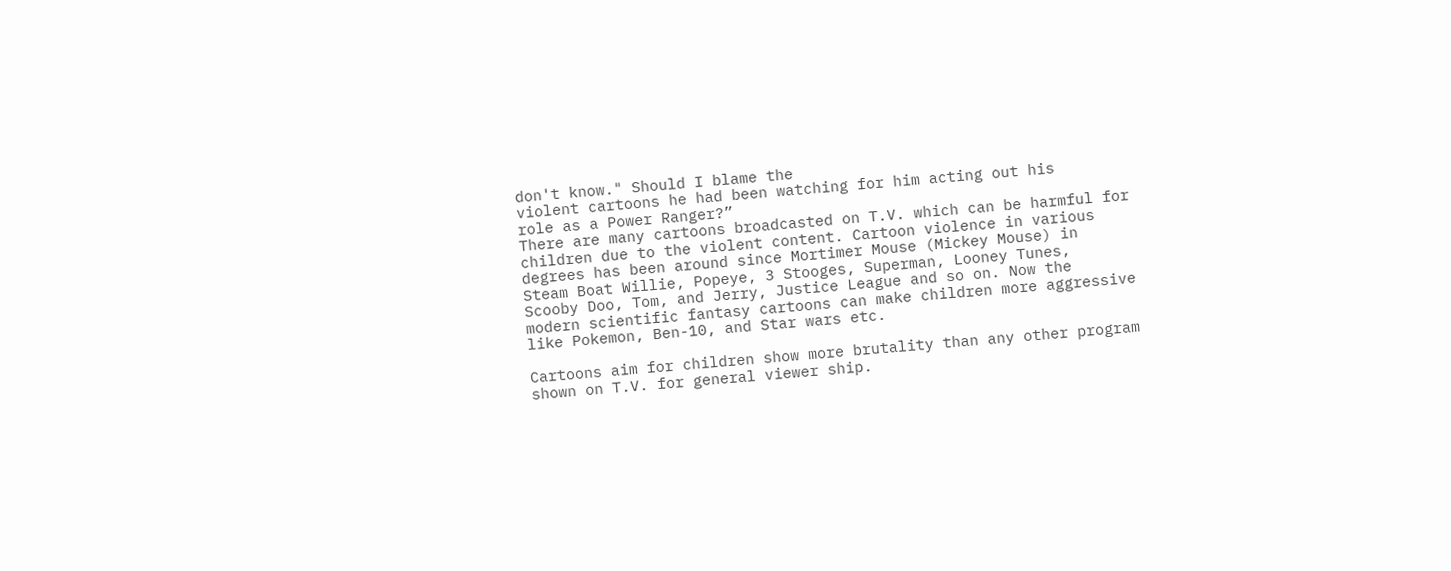don't know." Should I blame the
violent cartoons he had been watching for him acting out his
role as a Power Ranger?”
There are many cartoons broadcasted on T.V. which can be harmful for
children due to the violent content. Cartoon violence in various
degrees has been around since Mortimer Mouse (Mickey Mouse) in
Steam Boat Willie, Popeye, 3 Stooges, Superman, Looney Tunes,
Scooby Doo, Tom, and Jerry, Justice League and so on. Now the
modern scientific fantasy cartoons can make children more aggressive
like Pokemon, Ben-10, and Star wars etc.

Cartoons aim for children show more brutality than any other program
shown on T.V. for general viewer ship.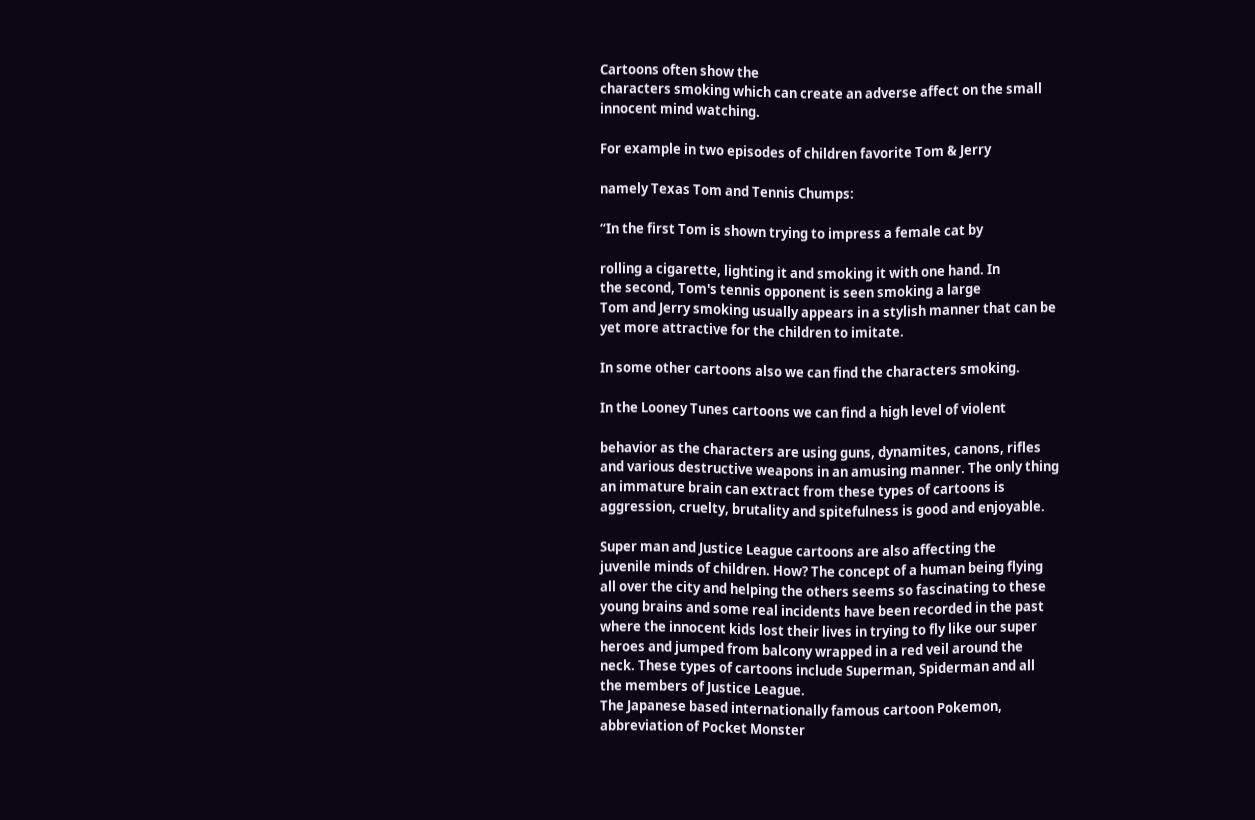Cartoons often show the
characters smoking which can create an adverse affect on the small
innocent mind watching.

For example in two episodes of children favorite Tom & Jerry

namely Texas Tom and Tennis Chumps:

“In the first Tom is shown trying to impress a female cat by

rolling a cigarette, lighting it and smoking it with one hand. In
the second, Tom's tennis opponent is seen smoking a large
Tom and Jerry smoking usually appears in a stylish manner that can be
yet more attractive for the children to imitate.

In some other cartoons also we can find the characters smoking.

In the Looney Tunes cartoons we can find a high level of violent

behavior as the characters are using guns, dynamites, canons, rifles
and various destructive weapons in an amusing manner. The only thing
an immature brain can extract from these types of cartoons is
aggression, cruelty, brutality and spitefulness is good and enjoyable.

Super man and Justice League cartoons are also affecting the
juvenile minds of children. How? The concept of a human being flying
all over the city and helping the others seems so fascinating to these
young brains and some real incidents have been recorded in the past
where the innocent kids lost their lives in trying to fly like our super
heroes and jumped from balcony wrapped in a red veil around the
neck. These types of cartoons include Superman, Spiderman and all
the members of Justice League.
The Japanese based internationally famous cartoon Pokemon,
abbreviation of Pocket Monster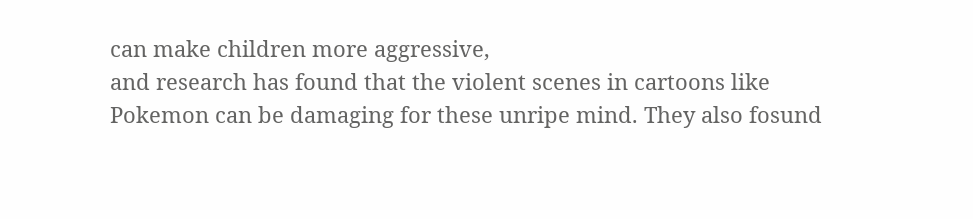can make children more aggressive,
and research has found that the violent scenes in cartoons like
Pokemon can be damaging for these unripe mind. They also fosund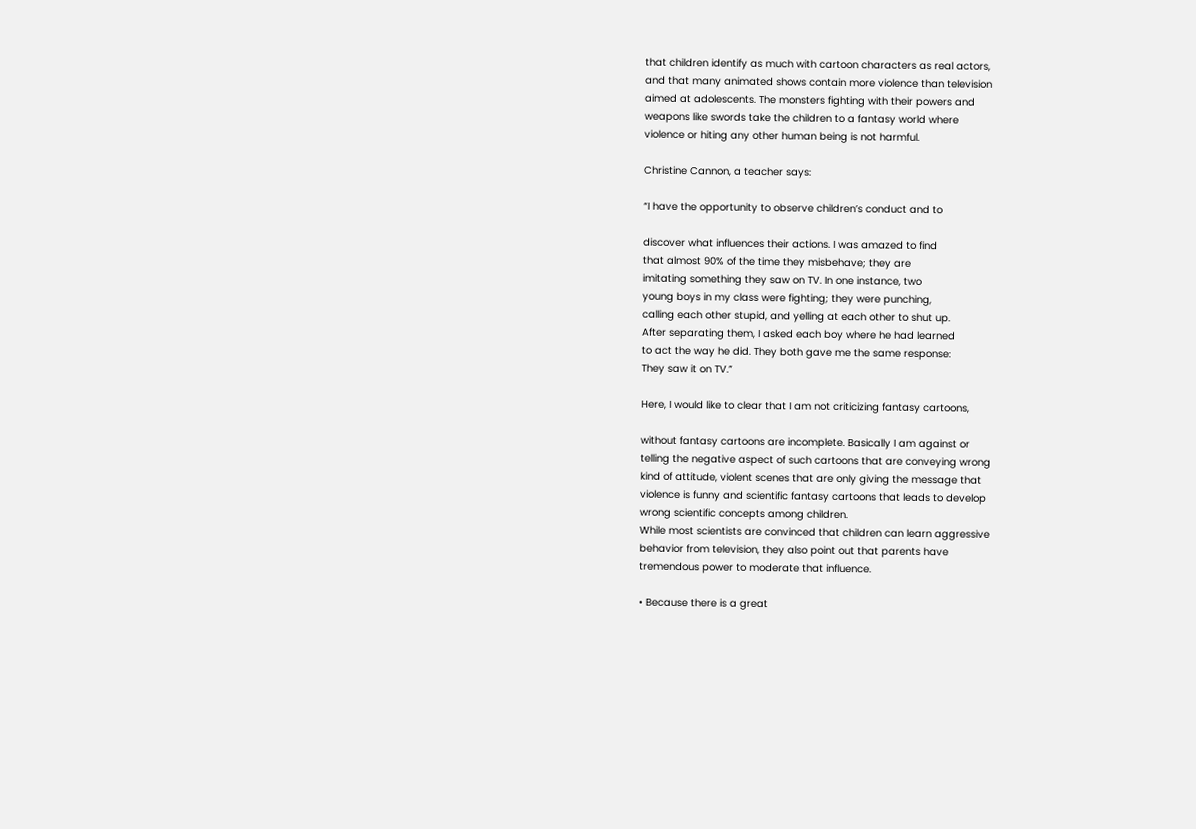that children identify as much with cartoon characters as real actors,
and that many animated shows contain more violence than television
aimed at adolescents. The monsters fighting with their powers and
weapons like swords take the children to a fantasy world where
violence or hiting any other human being is not harmful.

Christine Cannon, a teacher says:

“I have the opportunity to observe children’s conduct and to

discover what influences their actions. I was amazed to find
that almost 90% of the time they misbehave; they are
imitating something they saw on TV. In one instance, two
young boys in my class were fighting; they were punching,
calling each other stupid, and yelling at each other to shut up.
After separating them, I asked each boy where he had learned
to act the way he did. They both gave me the same response:
They saw it on TV.”

Here, I would like to clear that I am not criticizing fantasy cartoons,

without fantasy cartoons are incomplete. Basically I am against or
telling the negative aspect of such cartoons that are conveying wrong
kind of attitude, violent scenes that are only giving the message that
violence is funny and scientific fantasy cartoons that leads to develop
wrong scientific concepts among children.
While most scientists are convinced that children can learn aggressive
behavior from television, they also point out that parents have
tremendous power to moderate that influence.

• Because there is a great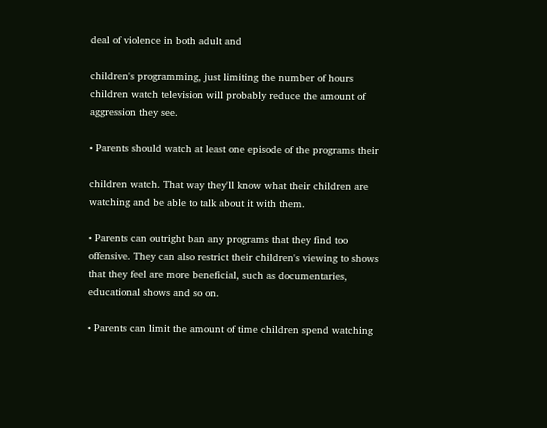deal of violence in both adult and

children's programming, just limiting the number of hours
children watch television will probably reduce the amount of
aggression they see.

• Parents should watch at least one episode of the programs their

children watch. That way they'll know what their children are
watching and be able to talk about it with them.

• Parents can outright ban any programs that they find too
offensive. They can also restrict their children's viewing to shows
that they feel are more beneficial, such as documentaries,
educational shows and so on.

• Parents can limit the amount of time children spend watching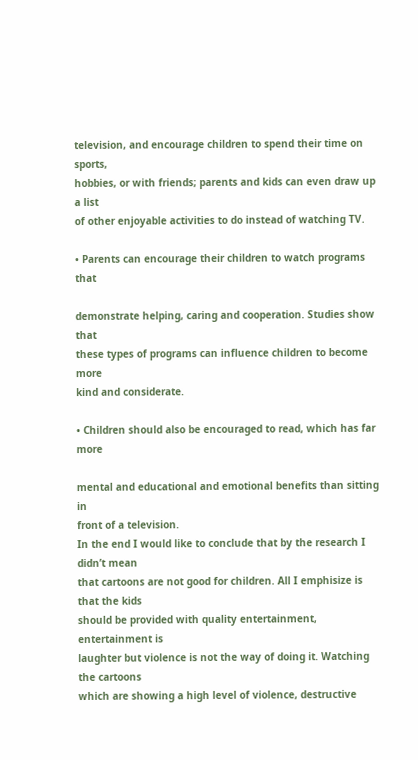television, and encourage children to spend their time on sports,
hobbies, or with friends; parents and kids can even draw up a list
of other enjoyable activities to do instead of watching TV.

• Parents can encourage their children to watch programs that

demonstrate helping, caring and cooperation. Studies show that
these types of programs can influence children to become more
kind and considerate.

• Children should also be encouraged to read, which has far more

mental and educational and emotional benefits than sitting in
front of a television.
In the end I would like to conclude that by the research I didn’t mean
that cartoons are not good for children. All I emphisize is that the kids
should be provided with quality entertainment, entertainment is
laughter but violence is not the way of doing it. Watching the cartoons
which are showing a high level of violence, destructive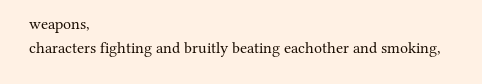weapons,
characters fighting and bruitly beating eachother and smoking,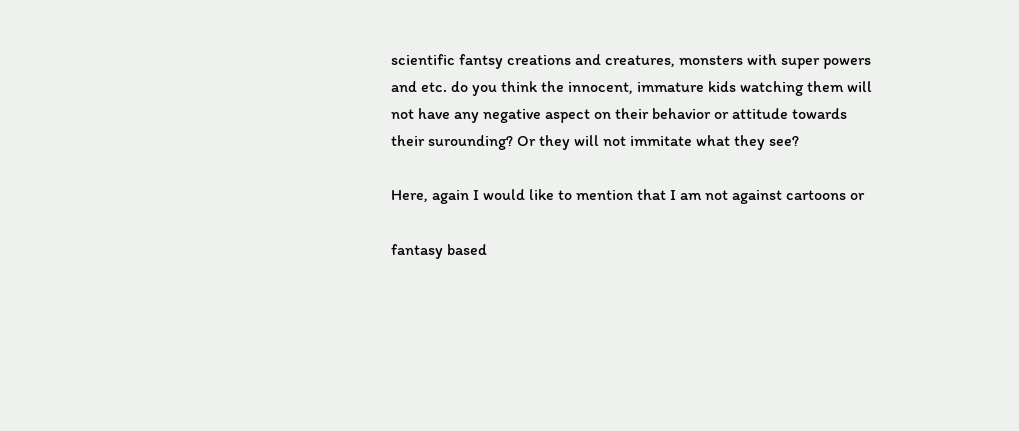scientific fantsy creations and creatures, monsters with super powers
and etc. do you think the innocent, immature kids watching them will
not have any negative aspect on their behavior or attitude towards
their surounding? Or they will not immitate what they see?

Here, again I would like to mention that I am not against cartoons or

fantasy based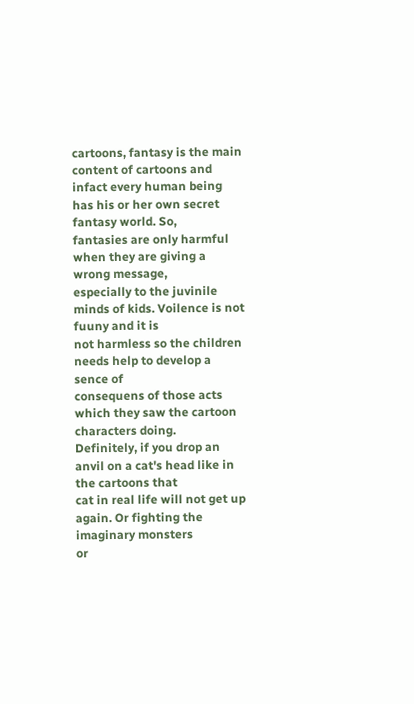cartoons, fantasy is the main content of cartoons and
infact every human being has his or her own secret fantasy world. So,
fantasies are only harmful when they are giving a wrong message,
especially to the juvinile minds of kids. Voilence is not fuuny and it is
not harmless so the children needs help to develop a sence of
consequens of those acts which they saw the cartoon characters doing.
Definitely, if you drop an anvil on a cat's head like in the cartoons that
cat in real life will not get up again. Or fighting the imaginary monsters
or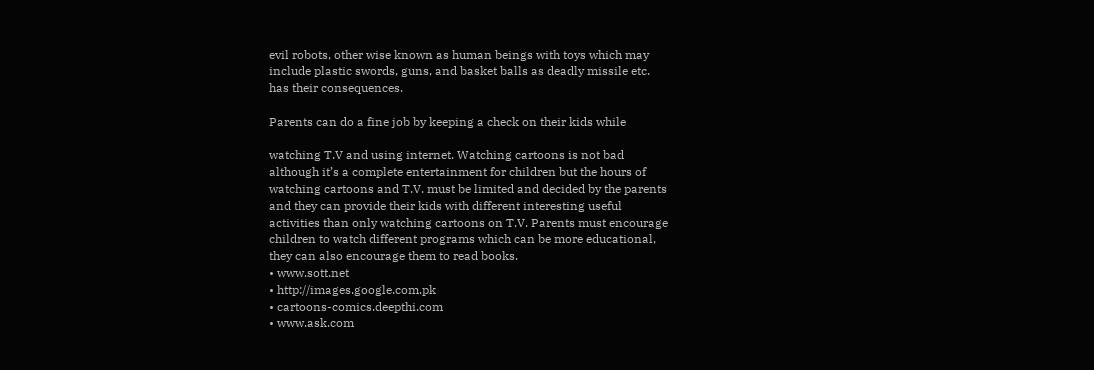evil robots, other wise known as human beings with toys which may
include plastic swords, guns, and basket balls as deadly missile etc.
has their consequences.

Parents can do a fine job by keeping a check on their kids while

watching T.V and using internet. Watching cartoons is not bad
although it’s a complete entertainment for children but the hours of
watching cartoons and T.V. must be limited and decided by the parents
and they can provide their kids with different interesting useful
activities than only watching cartoons on T.V. Parents must encourage
children to watch different programs which can be more educational,
they can also encourage them to read books.
• www.sott.net
• http://images.google.com.pk
• cartoons-comics.deepthi.com
• www.ask.com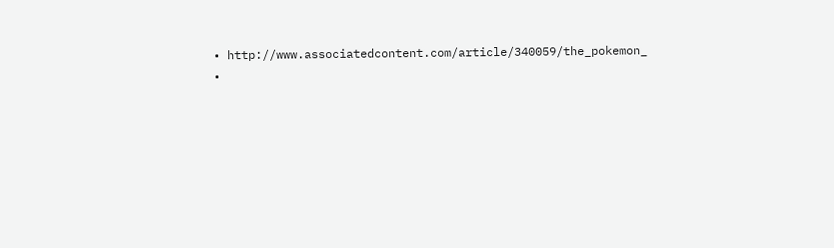• http://www.associatedcontent.com/article/340059/the_pokemon_
•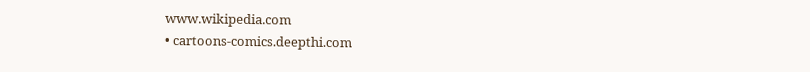www.wikipedia.com
• cartoons-comics.deepthi.com